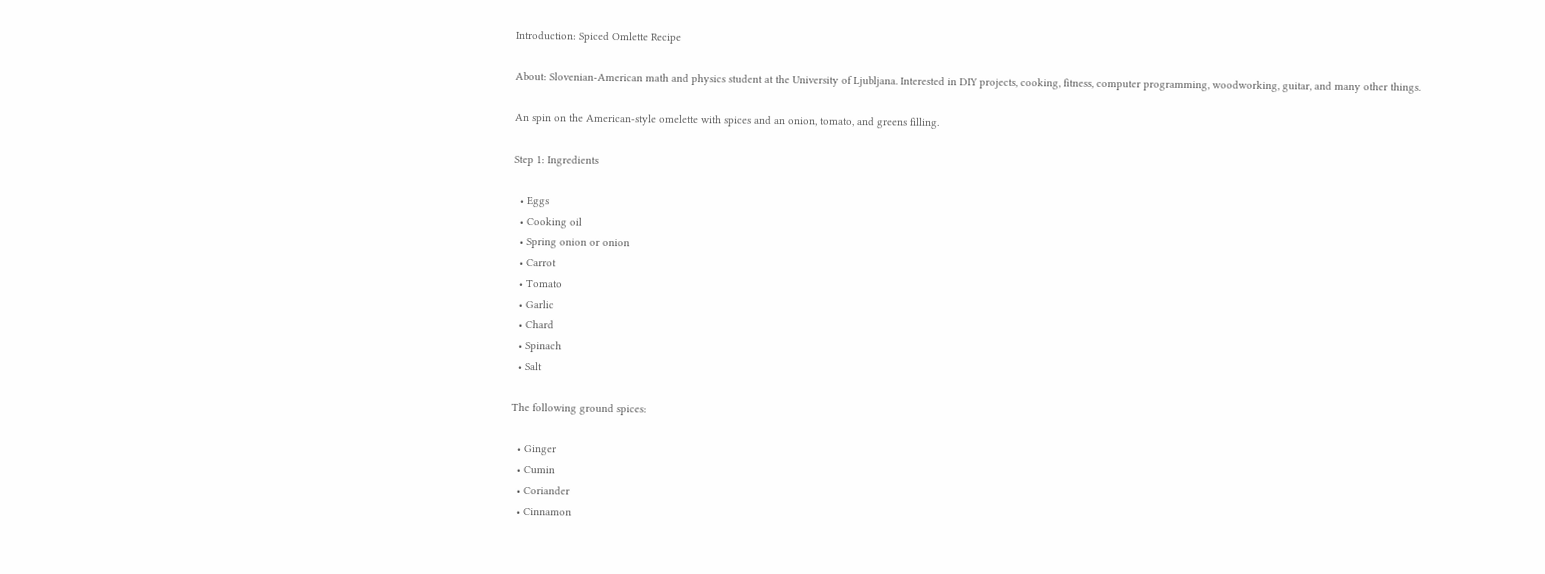Introduction: Spiced Omlette Recipe

About: Slovenian-American math and physics student at the University of Ljubljana. Interested in DIY projects, cooking, fitness, computer programming, woodworking, guitar, and many other things.

An spin on the American-style omelette with spices and an onion, tomato, and greens filling.

Step 1: Ingredients

  • Eggs
  • Cooking oil
  • Spring onion or onion
  • Carrot
  • Tomato
  • Garlic
  • Chard
  • Spinach
  • Salt

The following ground spices:

  • Ginger
  • Cumin
  • Coriander
  • Cinnamon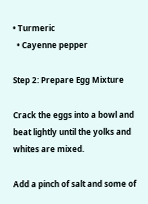• Turmeric
  • Cayenne pepper

Step 2: Prepare Egg Mixture

Crack the eggs into a bowl and beat lightly until the yolks and whites are mixed.

Add a pinch of salt and some of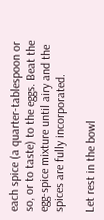each spice (a quarter-tablespoon or so, or to taste) to the eggs. Beat the egg-spice mixture until airy and the spices are fully incorporated.

Let rest in the bowl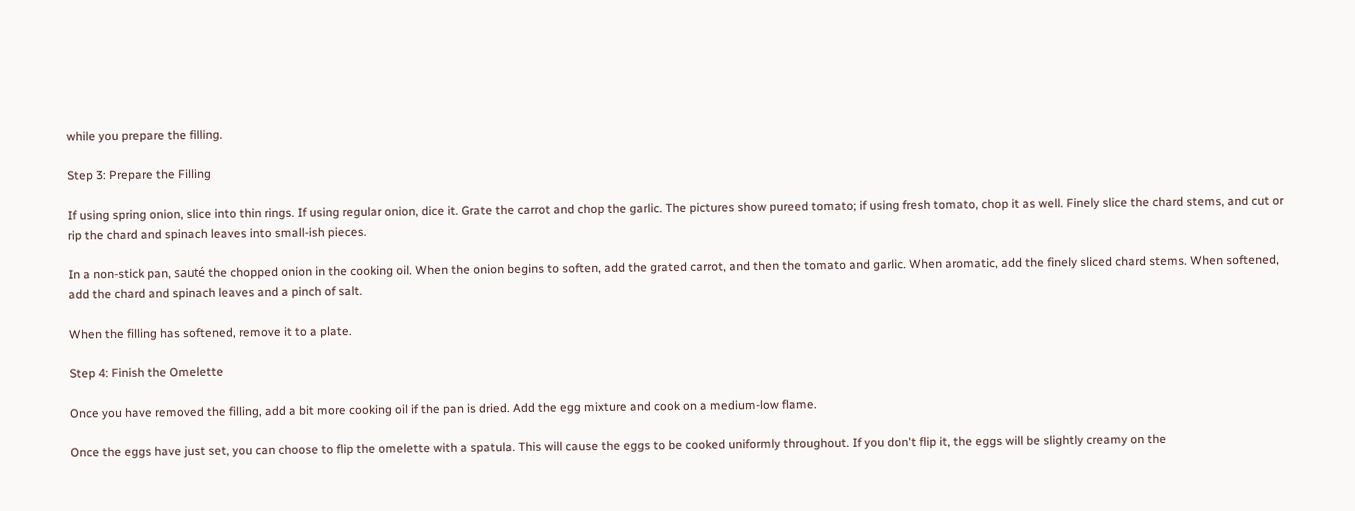while you prepare the filling.

Step 3: Prepare the Filling

If using spring onion, slice into thin rings. If using regular onion, dice it. Grate the carrot and chop the garlic. The pictures show pureed tomato; if using fresh tomato, chop it as well. Finely slice the chard stems, and cut or rip the chard and spinach leaves into small-ish pieces.

In a non-stick pan, sauté the chopped onion in the cooking oil. When the onion begins to soften, add the grated carrot, and then the tomato and garlic. When aromatic, add the finely sliced chard stems. When softened, add the chard and spinach leaves and a pinch of salt.

When the filling has softened, remove it to a plate.

Step 4: Finish the Omelette

Once you have removed the filling, add a bit more cooking oil if the pan is dried. Add the egg mixture and cook on a medium-low flame.

Once the eggs have just set, you can choose to flip the omelette with a spatula. This will cause the eggs to be cooked uniformly throughout. If you don't flip it, the eggs will be slightly creamy on the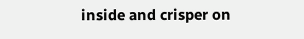inside and crisper on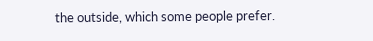the outside, which some people prefer.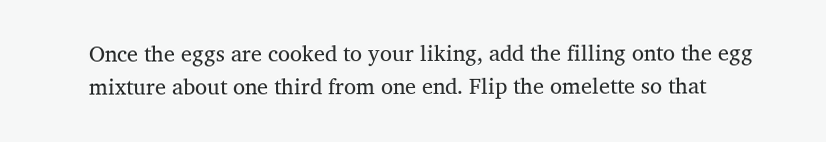Once the eggs are cooked to your liking, add the filling onto the egg mixture about one third from one end. Flip the omelette so that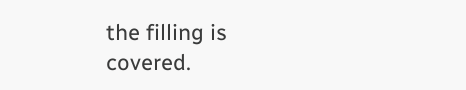the filling is covered.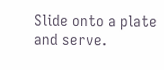Slide onto a plate and serve.